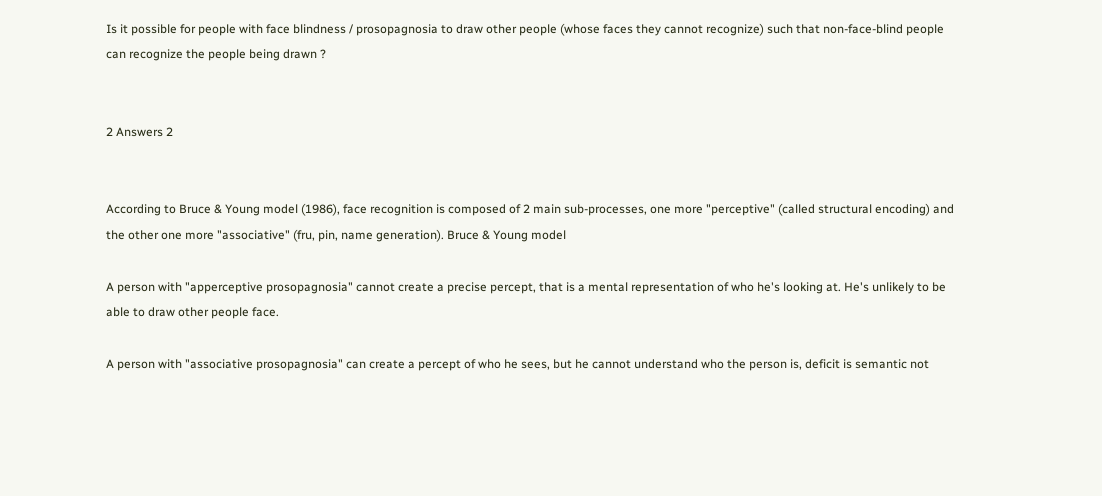Is it possible for people with face blindness / prosopagnosia to draw other people (whose faces they cannot recognize) such that non-face-blind people can recognize the people being drawn ?


2 Answers 2


According to Bruce & Young model (1986), face recognition is composed of 2 main sub-processes, one more "perceptive" (called structural encoding) and the other one more "associative" (fru, pin, name generation). Bruce & Young model

A person with "apperceptive prosopagnosia" cannot create a precise percept, that is a mental representation of who he's looking at. He's unlikely to be able to draw other people face.

A person with "associative prosopagnosia" can create a percept of who he sees, but he cannot understand who the person is, deficit is semantic not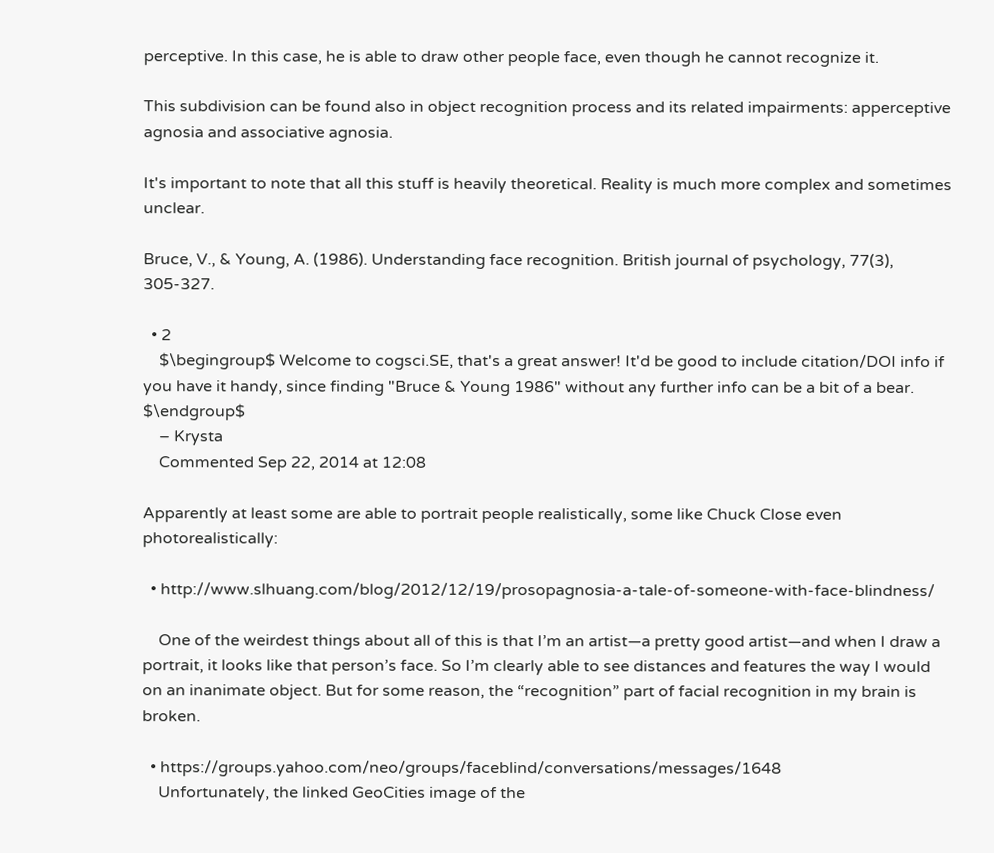perceptive. In this case, he is able to draw other people face, even though he cannot recognize it.

This subdivision can be found also in object recognition process and its related impairments: apperceptive agnosia and associative agnosia.

It's important to note that all this stuff is heavily theoretical. Reality is much more complex and sometimes unclear.

Bruce, V., & Young, A. (1986). Understanding face recognition. British journal of psychology, 77(3), 305-327.

  • 2
    $\begingroup$ Welcome to cogsci.SE, that's a great answer! It'd be good to include citation/DOI info if you have it handy, since finding "Bruce & Young 1986" without any further info can be a bit of a bear. $\endgroup$
    – Krysta
    Commented Sep 22, 2014 at 12:08

Apparently at least some are able to portrait people realistically, some like Chuck Close even photorealistically:

  • http://www.slhuang.com/blog/2012/12/19/prosopagnosia-a-tale-of-someone-with-face-blindness/

    One of the weirdest things about all of this is that I’m an artist—a pretty good artist—and when I draw a portrait, it looks like that person’s face. So I’m clearly able to see distances and features the way I would on an inanimate object. But for some reason, the “recognition” part of facial recognition in my brain is broken.

  • https://groups.yahoo.com/neo/groups/faceblind/conversations/messages/1648
    Unfortunately, the linked GeoCities image of the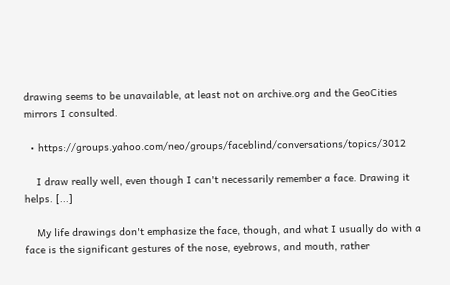drawing seems to be unavailable, at least not on archive.org and the GeoCities mirrors I consulted.

  • https://groups.yahoo.com/neo/groups/faceblind/conversations/topics/3012

    I draw really well, even though I can't necessarily remember a face. Drawing it helps. [...]

    My life drawings don't emphasize the face, though, and what I usually do with a face is the significant gestures of the nose, eyebrows, and mouth, rather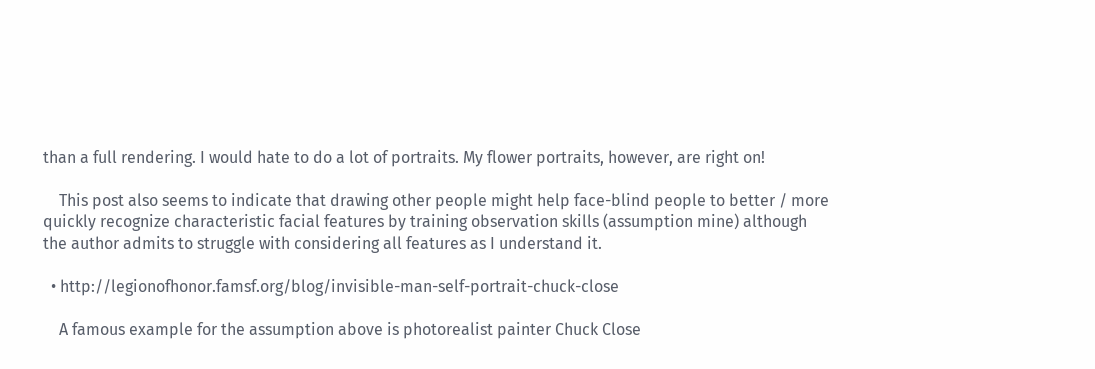than a full rendering. I would hate to do a lot of portraits. My flower portraits, however, are right on!

    This post also seems to indicate that drawing other people might help face-blind people to better / more quickly recognize characteristic facial features by training observation skills (assumption mine) although the author admits to struggle with considering all features as I understand it.

  • http://legionofhonor.famsf.org/blog/invisible-man-self-portrait-chuck-close

    A famous example for the assumption above is photorealist painter Chuck Close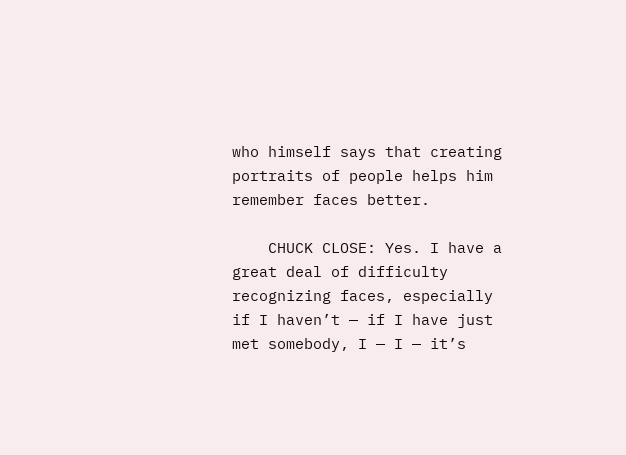who himself says that creating portraits of people helps him remember faces better.

    CHUCK CLOSE: Yes. I have a great deal of difficulty recognizing faces, especially if I haven’t — if I have just met somebody, I — I — it’s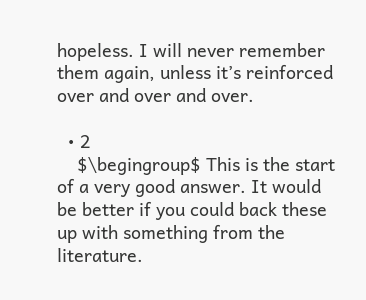hopeless. I will never remember them again, unless it’s reinforced over and over and over.

  • 2
    $\begingroup$ This is the start of a very good answer. It would be better if you could back these up with something from the literature.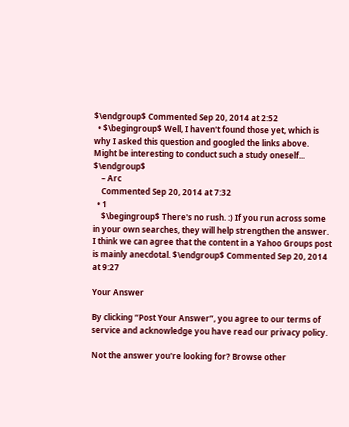$\endgroup$ Commented Sep 20, 2014 at 2:52
  • $\begingroup$ Well, I haven't found those yet, which is why I asked this question and googled the links above. Might be interesting to conduct such a study oneself... $\endgroup$
    – Arc
    Commented Sep 20, 2014 at 7:32
  • 1
    $\begingroup$ There's no rush. :) If you run across some in your own searches, they will help strengthen the answer. I think we can agree that the content in a Yahoo Groups post is mainly anecdotal. $\endgroup$ Commented Sep 20, 2014 at 9:27

Your Answer

By clicking “Post Your Answer”, you agree to our terms of service and acknowledge you have read our privacy policy.

Not the answer you're looking for? Browse other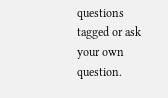questions tagged or ask your own question.